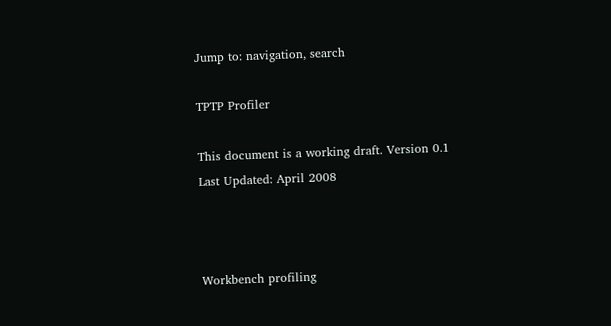Jump to: navigation, search

TPTP Profiler

This document is a working draft. Version 0.1
Last Updated: April 2008



Workbench profiling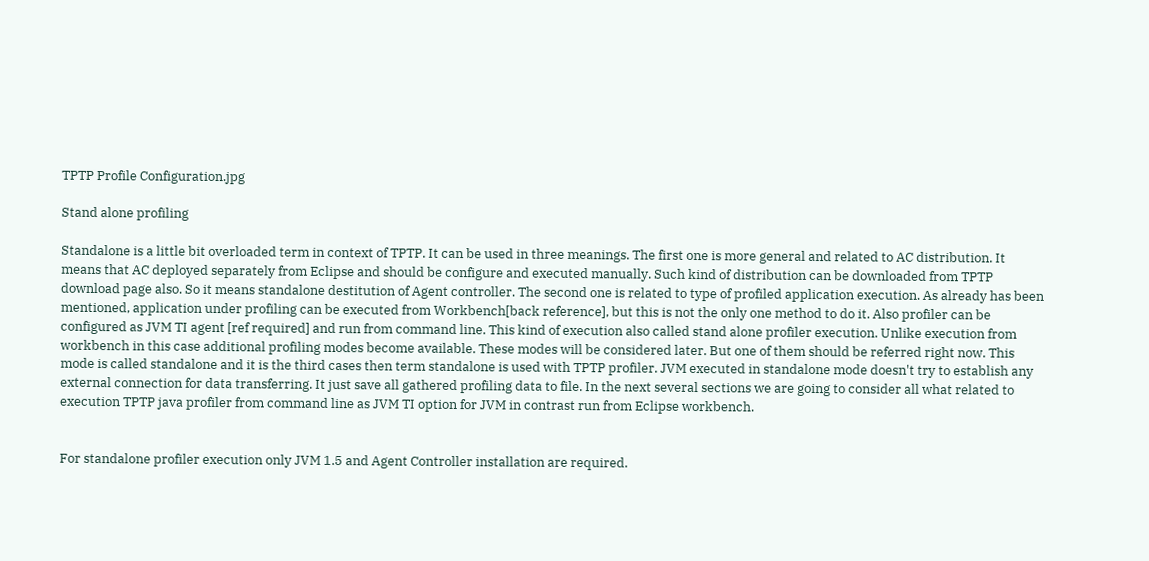TPTP Profile Configuration.jpg

Stand alone profiling

Standalone is a little bit overloaded term in context of TPTP. It can be used in three meanings. The first one is more general and related to AC distribution. It means that AC deployed separately from Eclipse and should be configure and executed manually. Such kind of distribution can be downloaded from TPTP download page also. So it means standalone destitution of Agent controller. The second one is related to type of profiled application execution. As already has been mentioned, application under profiling can be executed from Workbench[back reference], but this is not the only one method to do it. Also profiler can be configured as JVM TI agent [ref required] and run from command line. This kind of execution also called stand alone profiler execution. Unlike execution from workbench in this case additional profiling modes become available. These modes will be considered later. But one of them should be referred right now. This mode is called standalone and it is the third cases then term standalone is used with TPTP profiler. JVM executed in standalone mode doesn't try to establish any external connection for data transferring. It just save all gathered profiling data to file. In the next several sections we are going to consider all what related to execution TPTP java profiler from command line as JVM TI option for JVM in contrast run from Eclipse workbench.


For standalone profiler execution only JVM 1.5 and Agent Controller installation are required.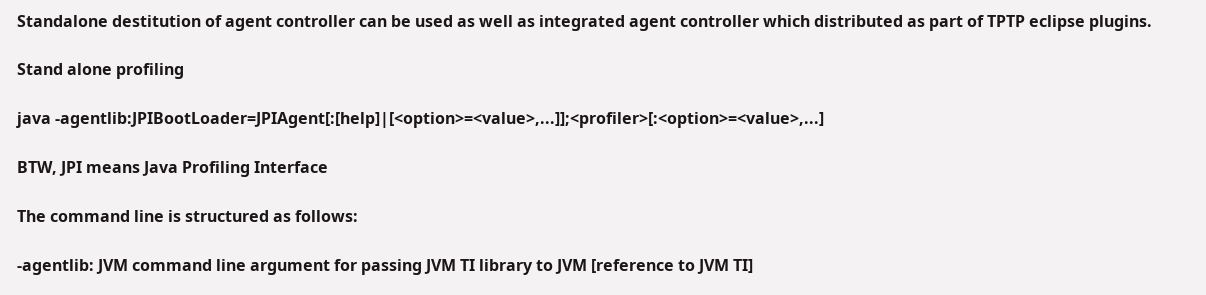Standalone destitution of agent controller can be used as well as integrated agent controller which distributed as part of TPTP eclipse plugins.

Stand alone profiling

java -agentlib:JPIBootLoader=JPIAgent[:[help]|[<option>=<value>,...]];<profiler>[:<option>=<value>,...]

BTW, JPI means Java Profiling Interface

The command line is structured as follows:

-agentlib: JVM command line argument for passing JVM TI library to JVM [reference to JVM TI]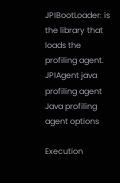JPIBootLoader: is the library that loads the profiling agent.
JPIAgent java profiling agent
Java profiling agent options

Execution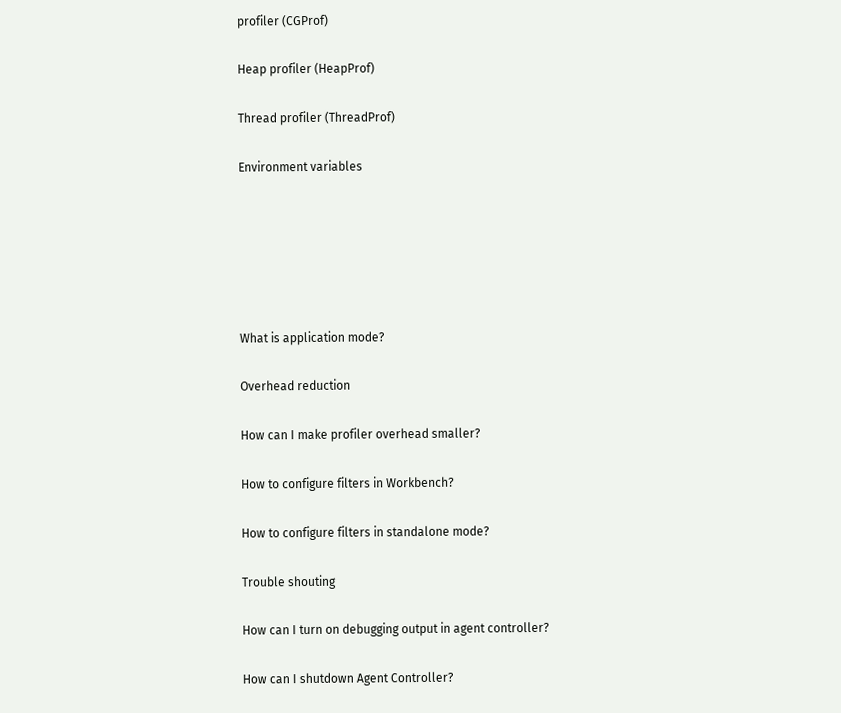profiler (CGProf)

Heap profiler (HeapProf)

Thread profiler (ThreadProf)

Environment variables






What is application mode?

Overhead reduction

How can I make profiler overhead smaller?

How to configure filters in Workbench?

How to configure filters in standalone mode?

Trouble shouting

How can I turn on debugging output in agent controller?

How can I shutdown Agent Controller?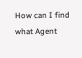How can I find what Agent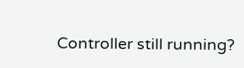Controller still running?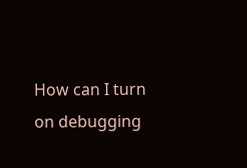How can I turn on debugging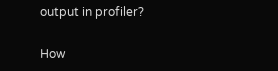output in profiler?

How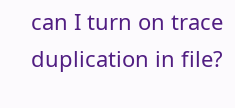can I turn on trace duplication in file?